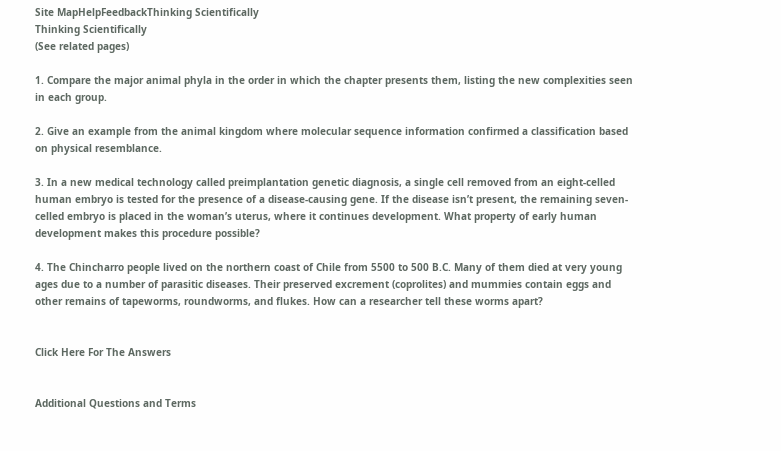Site MapHelpFeedbackThinking Scientifically
Thinking Scientifically
(See related pages)

1. Compare the major animal phyla in the order in which the chapter presents them, listing the new complexities seen in each group.

2. Give an example from the animal kingdom where molecular sequence information confirmed a classification based on physical resemblance.

3. In a new medical technology called preimplantation genetic diagnosis, a single cell removed from an eight-celled human embryo is tested for the presence of a disease-causing gene. If the disease isn’t present, the remaining seven-celled embryo is placed in the woman’s uterus, where it continues development. What property of early human development makes this procedure possible?

4. The Chincharro people lived on the northern coast of Chile from 5500 to 500 B.C. Many of them died at very young ages due to a number of parasitic diseases. Their preserved excrement (coprolites) and mummies contain eggs and other remains of tapeworms, roundworms, and flukes. How can a researcher tell these worms apart?


Click Here For The Answers


Additional Questions and Terms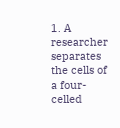1. A researcher separates the cells of a four-celled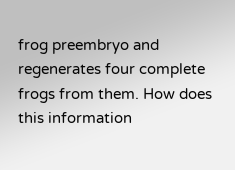frog preembryo and regenerates four complete frogs from them. How does this information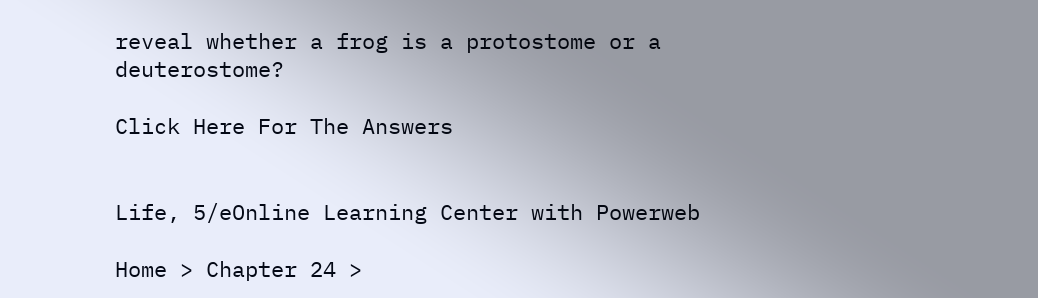reveal whether a frog is a protostome or a deuterostome?

Click Here For The Answers


Life, 5/eOnline Learning Center with Powerweb

Home > Chapter 24 >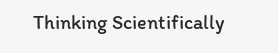Thinking Scientifically